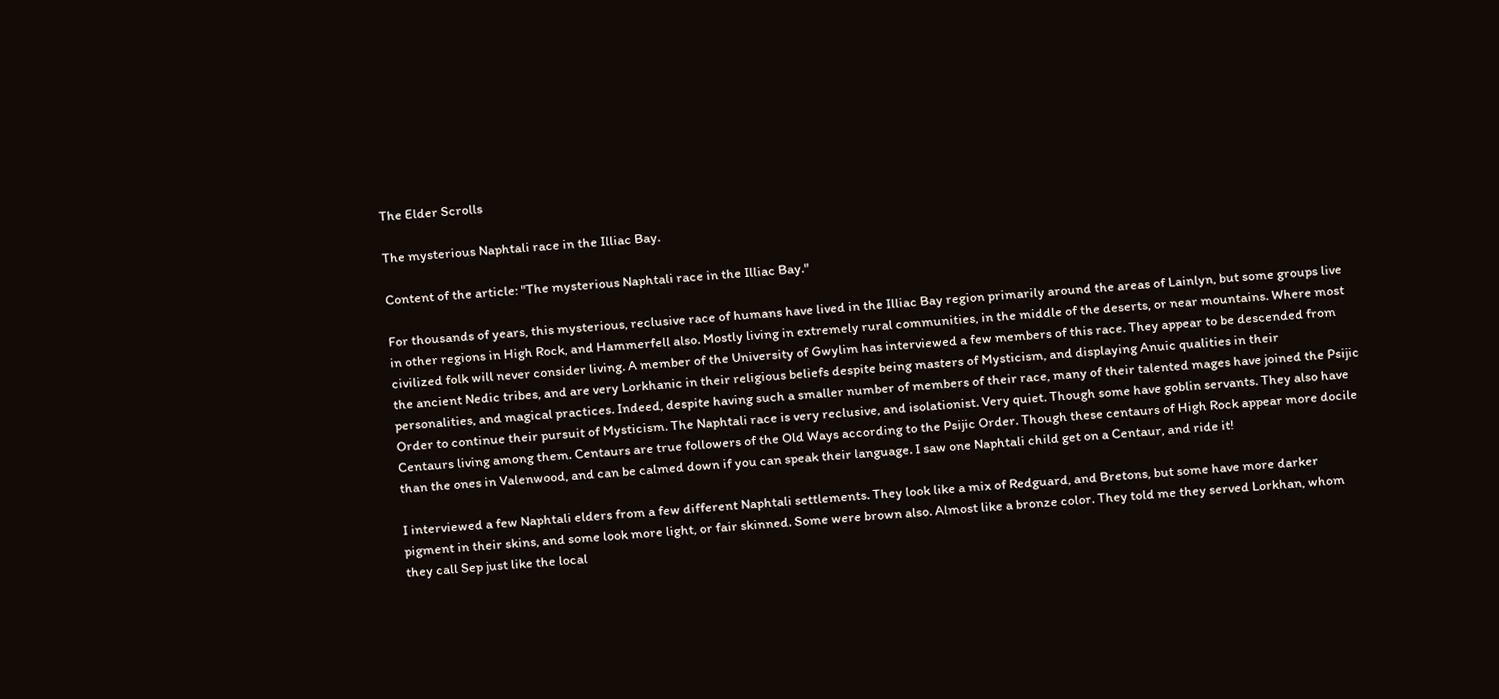The Elder Scrolls

The mysterious Naphtali race in the Illiac Bay.

Content of the article: "The mysterious Naphtali race in the Illiac Bay."

For thousands of years, this mysterious, reclusive race of humans have lived in the Illiac Bay region primarily around the areas of Lainlyn, but some groups live in other regions in High Rock, and Hammerfell also. Mostly living in extremely rural communities, in the middle of the deserts, or near mountains. Where most civilized folk will never consider living. A member of the University of Gwylim has interviewed a few members of this race. They appear to be descended from the ancient Nedic tribes, and are very Lorkhanic in their religious beliefs despite being masters of Mysticism, and displaying Anuic qualities in their personalities, and magical practices. Indeed, despite having such a smaller number of members of their race, many of their talented mages have joined the Psijic Order to continue their pursuit of Mysticism. The Naphtali race is very reclusive, and isolationist. Very quiet. Though some have goblin servants. They also have Centaurs living among them. Centaurs are true followers of the Old Ways according to the Psijic Order. Though these centaurs of High Rock appear more docile than the ones in Valenwood, and can be calmed down if you can speak their language. I saw one Naphtali child get on a Centaur, and ride it!

I interviewed a few Naphtali elders from a few different Naphtali settlements. They look like a mix of Redguard, and Bretons, but some have more darker pigment in their skins, and some look more light, or fair skinned. Some were brown also. Almost like a bronze color. They told me they served Lorkhan, whom they call Sep just like the local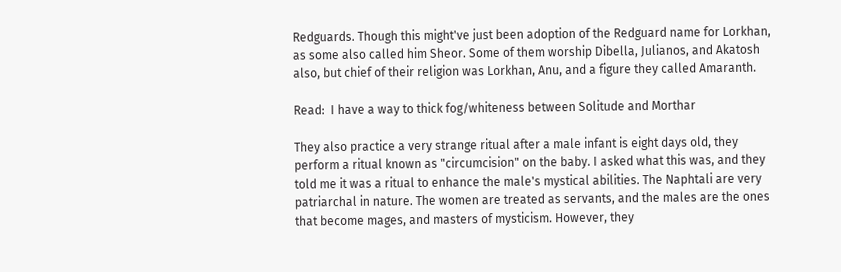Redguards. Though this might've just been adoption of the Redguard name for Lorkhan, as some also called him Sheor. Some of them worship Dibella, Julianos, and Akatosh also, but chief of their religion was Lorkhan, Anu, and a figure they called Amaranth.

Read:  I have a way to thick fog/whiteness between Solitude and Morthar

They also practice a very strange ritual after a male infant is eight days old, they perform a ritual known as "circumcision" on the baby. I asked what this was, and they told me it was a ritual to enhance the male's mystical abilities. The Naphtali are very patriarchal in nature. The women are treated as servants, and the males are the ones that become mages, and masters of mysticism. However, they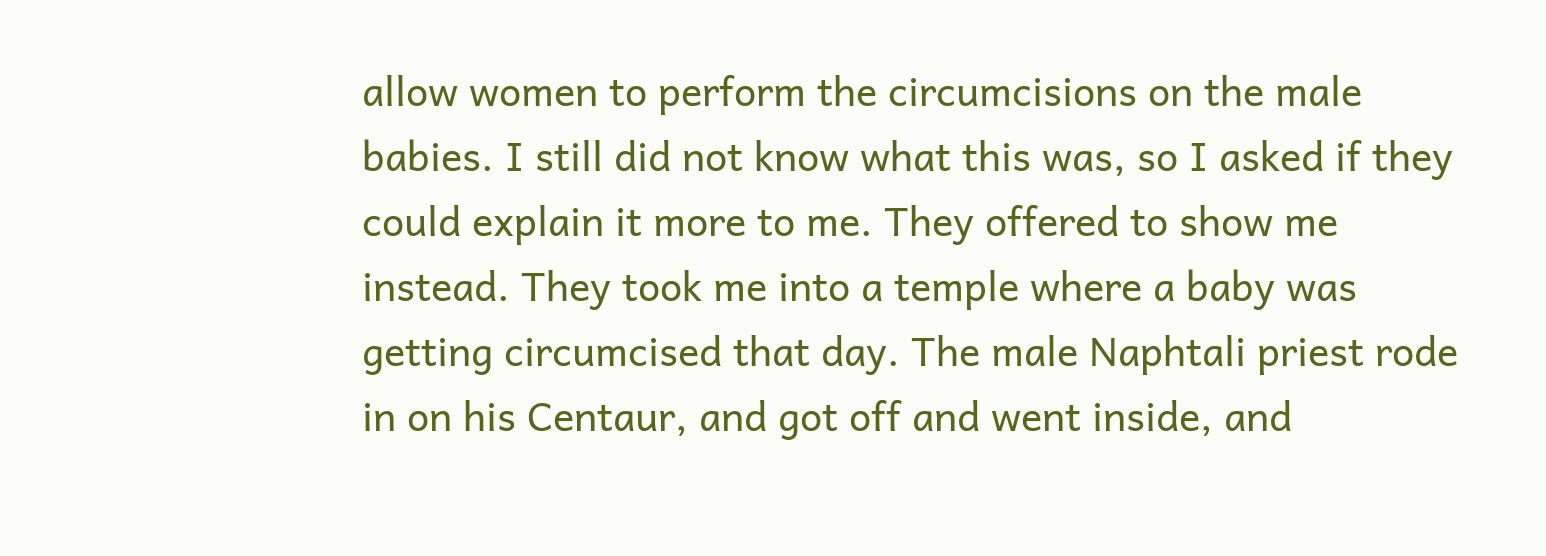allow women to perform the circumcisions on the male babies. I still did not know what this was, so I asked if they could explain it more to me. They offered to show me instead. They took me into a temple where a baby was getting circumcised that day. The male Naphtali priest rode in on his Centaur, and got off and went inside, and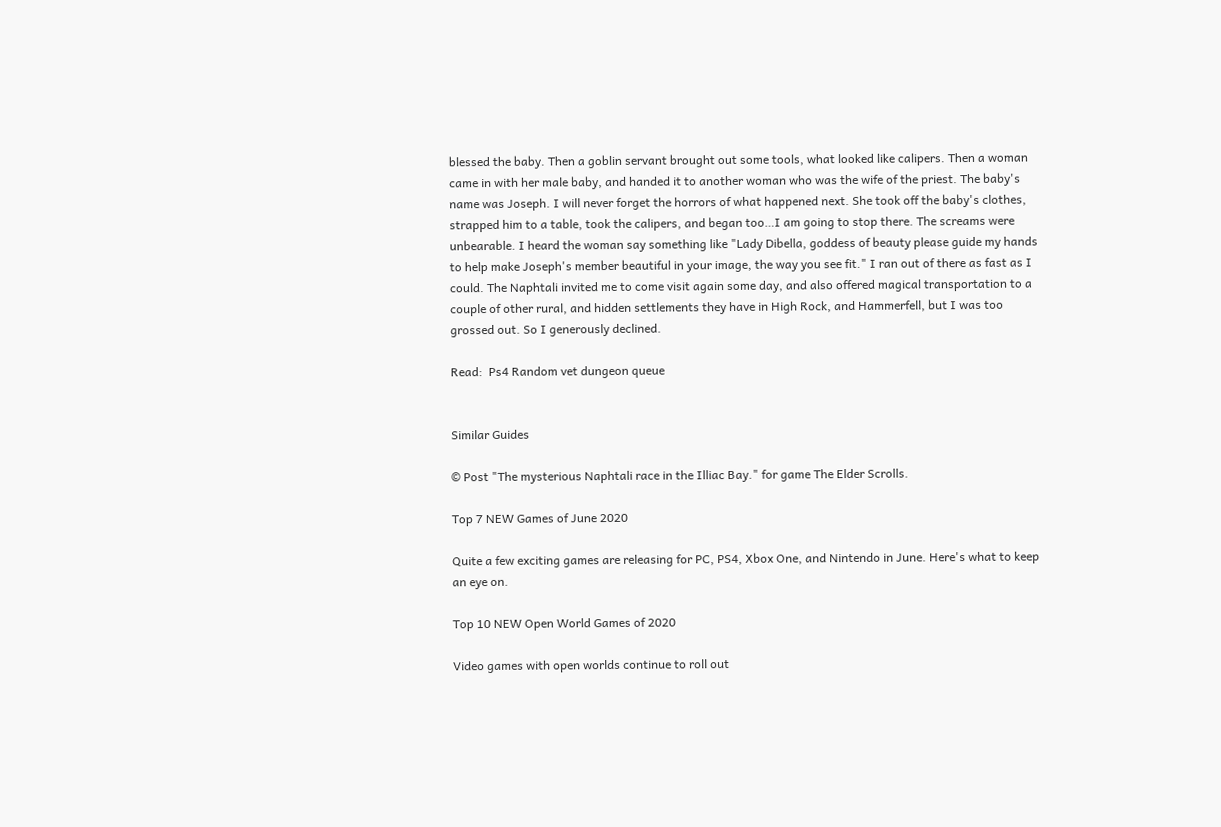blessed the baby. Then a goblin servant brought out some tools, what looked like calipers. Then a woman came in with her male baby, and handed it to another woman who was the wife of the priest. The baby's name was Joseph. I will never forget the horrors of what happened next. She took off the baby's clothes, strapped him to a table, took the calipers, and began too…I am going to stop there. The screams were unbearable. I heard the woman say something like "Lady Dibella, goddess of beauty please guide my hands to help make Joseph's member beautiful in your image, the way you see fit." I ran out of there as fast as I could. The Naphtali invited me to come visit again some day, and also offered magical transportation to a couple of other rural, and hidden settlements they have in High Rock, and Hammerfell, but I was too grossed out. So I generously declined.

Read:  Ps4 Random vet dungeon queue


Similar Guides

© Post "The mysterious Naphtali race in the Illiac Bay." for game The Elder Scrolls.

Top 7 NEW Games of June 2020

Quite a few exciting games are releasing for PC, PS4, Xbox One, and Nintendo in June. Here's what to keep an eye on.

Top 10 NEW Open World Games of 2020

Video games with open worlds continue to roll out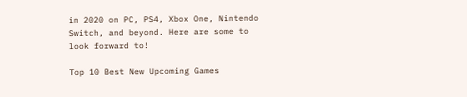in 2020 on PC, PS4, Xbox One, Nintendo Switch, and beyond. Here are some to look forward to!

Top 10 Best New Upcoming Games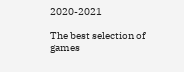2020-2021

The best selection of games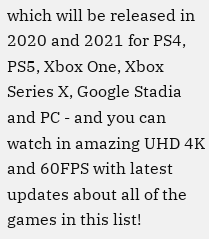which will be released in 2020 and 2021 for PS4, PS5, Xbox One, Xbox Series X, Google Stadia and PC - and you can watch in amazing UHD 4K and 60FPS with latest updates about all of the games in this list!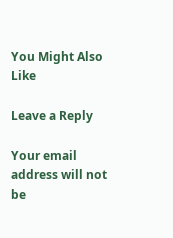You Might Also Like

Leave a Reply

Your email address will not be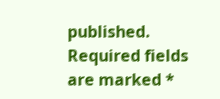published. Required fields are marked *